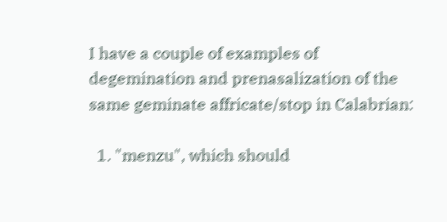I have a couple of examples of degemination and prenasalization of the same geminate affricate/stop in Calabrian:

  1. "menzu", which should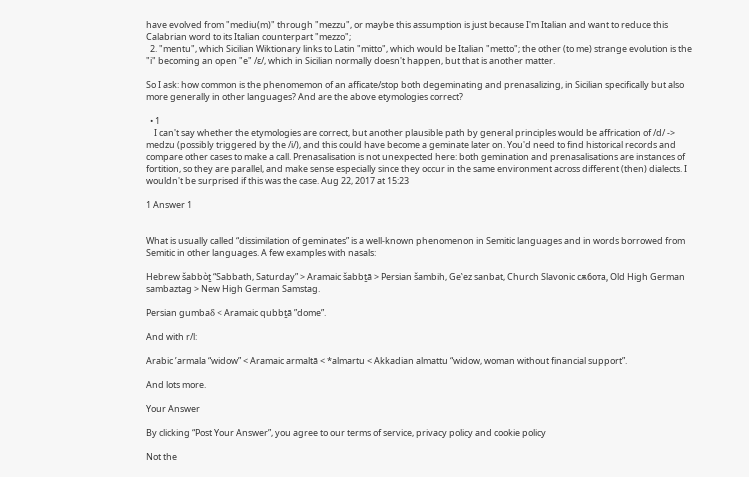have evolved from "mediu(m)" through "mezzu", or maybe this assumption is just because I'm Italian and want to reduce this Calabrian word to its Italian counterpart "mezzo";
  2. "mentu", which Sicilian Wiktionary links to Latin "mitto", which would be Italian "metto"; the other (to me) strange evolution is the "i" becoming an open "e" /ɛ/, which in Sicilian normally doesn't happen, but that is another matter.

So I ask: how common is the phenomemon of an afficate/stop both degeminating and prenasalizing, in Sicilian specifically but also more generally in other languages? And are the above etymologies correct?

  • 1
    I can't say whether the etymologies are correct, but another plausible path by general principles would be affrication of /d/ -> medzu (possibly triggered by the /i/), and this could have become a geminate later on. You'd need to find historical records and compare other cases to make a call. Prenasalisation is not unexpected here: both gemination and prenasalisations are instances of fortition, so they are parallel, and make sense especially since they occur in the same environment across different (then) dialects. I wouldn't be surprised if this was the case. Aug 22, 2017 at 15:23

1 Answer 1


What is usually called “dissimilation of geminates” is a well-known phenomenon in Semitic languages and in words borrowed from Semitic in other languages. A few examples with nasals:

Hebrew šabbòṯ “Sabbath, Saturday” > Aramaic šabbṯā > Persian šambih, Geʽez sanbat, Church Slavonic сѫбота, Old High German sambaztag > New High German Samstag.

Persian gumbaδ < Aramaic qubbṯā ”dome”.

And with r/l:

Arabic ʼarmala “widow” < Aramaic armaltā < *almartu < Akkadian almattu “widow, woman without financial support”.

And lots more.

Your Answer

By clicking “Post Your Answer”, you agree to our terms of service, privacy policy and cookie policy

Not the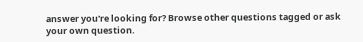answer you're looking for? Browse other questions tagged or ask your own question.